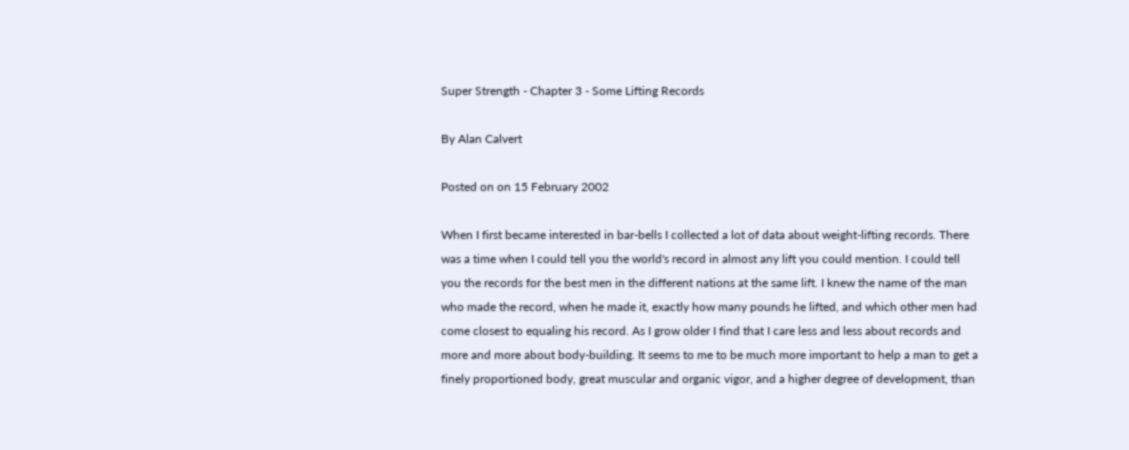Super Strength - Chapter 3 - Some Lifting Records

By Alan Calvert

Posted on on 15 February 2002

When I first became interested in bar-bells I collected a lot of data about weight-lifting records. There was a time when I could tell you the world's record in almost any lift you could mention. I could tell you the records for the best men in the different nations at the same lift. I knew the name of the man who made the record, when he made it, exactly how many pounds he lifted, and which other men had come closest to equaling his record. As I grow older I find that I care less and less about records and more and more about body-building. It seems to me to be much more important to help a man to get a finely proportioned body, great muscular and organic vigor, and a higher degree of development, than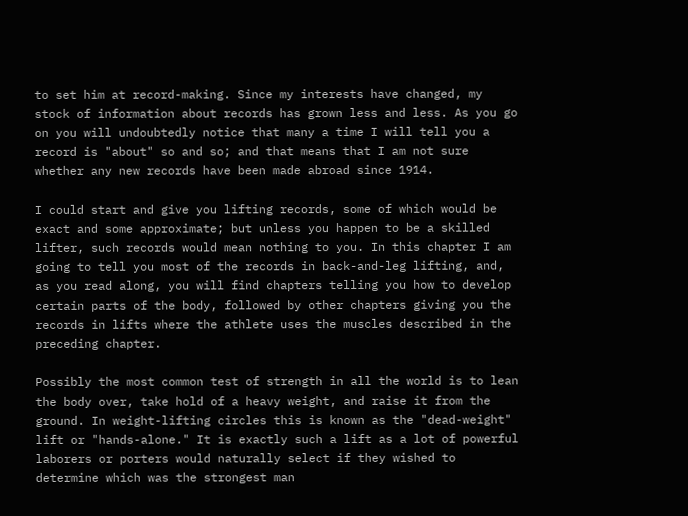to set him at record-making. Since my interests have changed, my stock of information about records has grown less and less. As you go on you will undoubtedly notice that many a time I will tell you a record is "about" so and so; and that means that I am not sure whether any new records have been made abroad since 1914.

I could start and give you lifting records, some of which would be exact and some approximate; but unless you happen to be a skilled lifter, such records would mean nothing to you. In this chapter I am going to tell you most of the records in back-and-leg lifting, and, as you read along, you will find chapters telling you how to develop certain parts of the body, followed by other chapters giving you the records in lifts where the athlete uses the muscles described in the preceding chapter.

Possibly the most common test of strength in all the world is to lean the body over, take hold of a heavy weight, and raise it from the ground. In weight-lifting circles this is known as the "dead-weight" lift or "hands-alone." It is exactly such a lift as a lot of powerful laborers or porters would naturally select if they wished to determine which was the strongest man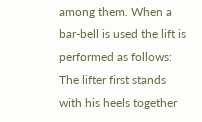among them. When a bar-bell is used the lift is performed as follows: The lifter first stands with his heels together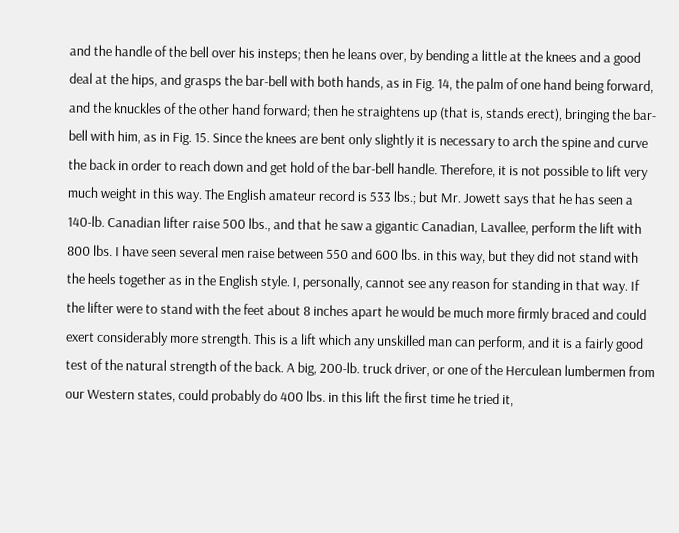and the handle of the bell over his insteps; then he leans over, by bending a little at the knees and a good deal at the hips, and grasps the bar-bell with both hands, as in Fig. 14, the palm of one hand being forward, and the knuckles of the other hand forward; then he straightens up (that is, stands erect), bringing the bar-bell with him, as in Fig. 15. Since the knees are bent only slightly it is necessary to arch the spine and curve the back in order to reach down and get hold of the bar-bell handle. Therefore, it is not possible to lift very much weight in this way. The English amateur record is 533 lbs.; but Mr. Jowett says that he has seen a 140-lb. Canadian lifter raise 500 lbs., and that he saw a gigantic Canadian, Lavallee, perform the lift with 800 lbs. I have seen several men raise between 550 and 600 lbs. in this way, but they did not stand with the heels together as in the English style. I, personally, cannot see any reason for standing in that way. If the lifter were to stand with the feet about 8 inches apart he would be much more firmly braced and could exert considerably more strength. This is a lift which any unskilled man can perform, and it is a fairly good test of the natural strength of the back. A big, 200-lb. truck driver, or one of the Herculean lumbermen from our Western states, could probably do 400 lbs. in this lift the first time he tried it,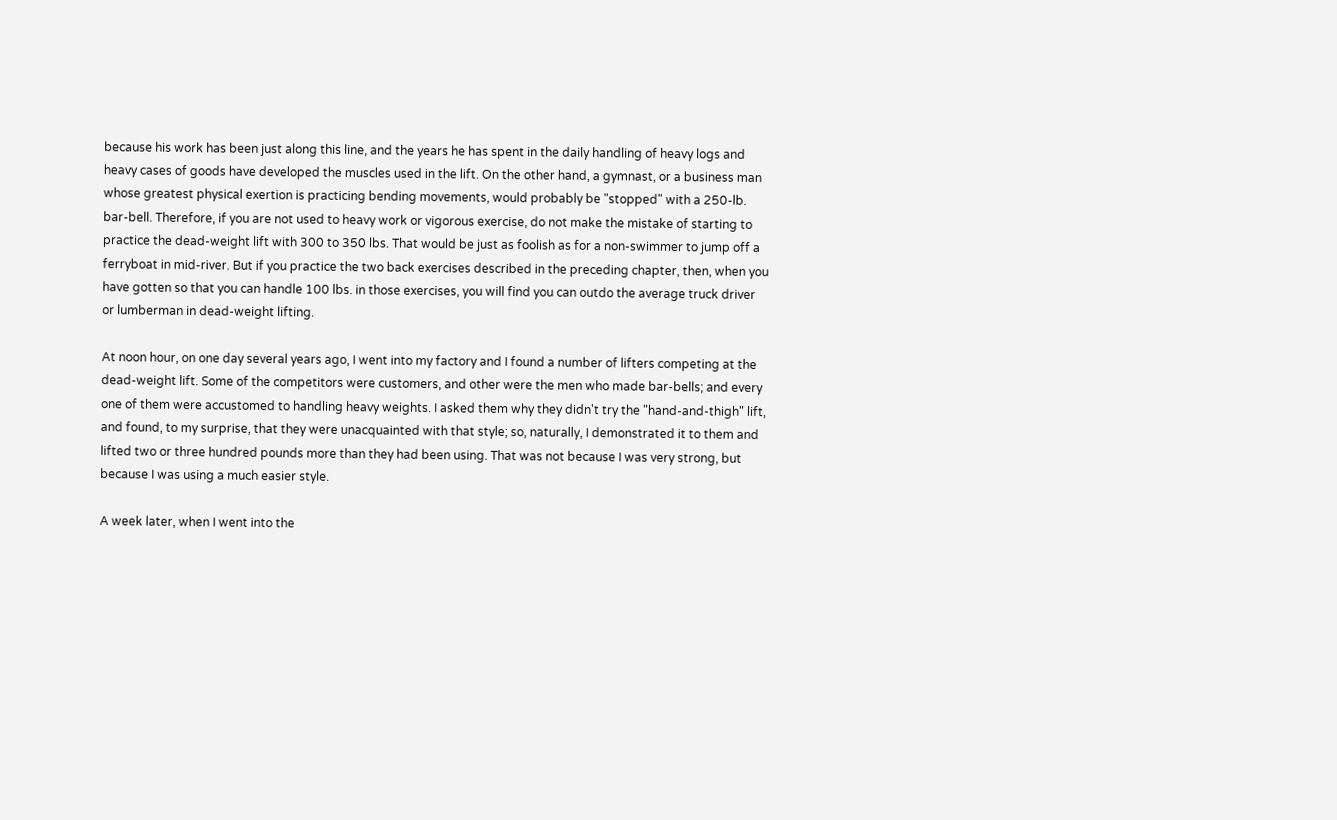because his work has been just along this line, and the years he has spent in the daily handling of heavy logs and heavy cases of goods have developed the muscles used in the lift. On the other hand, a gymnast, or a business man whose greatest physical exertion is practicing bending movements, would probably be "stopped" with a 250-lb. bar-bell. Therefore, if you are not used to heavy work or vigorous exercise, do not make the mistake of starting to practice the dead-weight lift with 300 to 350 lbs. That would be just as foolish as for a non-swimmer to jump off a ferryboat in mid-river. But if you practice the two back exercises described in the preceding chapter, then, when you have gotten so that you can handle 100 lbs. in those exercises, you will find you can outdo the average truck driver or lumberman in dead-weight lifting.

At noon hour, on one day several years ago, I went into my factory and I found a number of lifters competing at the dead-weight lift. Some of the competitors were customers, and other were the men who made bar-bells; and every one of them were accustomed to handling heavy weights. I asked them why they didn't try the "hand-and-thigh" lift, and found, to my surprise, that they were unacquainted with that style; so, naturally, I demonstrated it to them and lifted two or three hundred pounds more than they had been using. That was not because I was very strong, but because I was using a much easier style.

A week later, when I went into the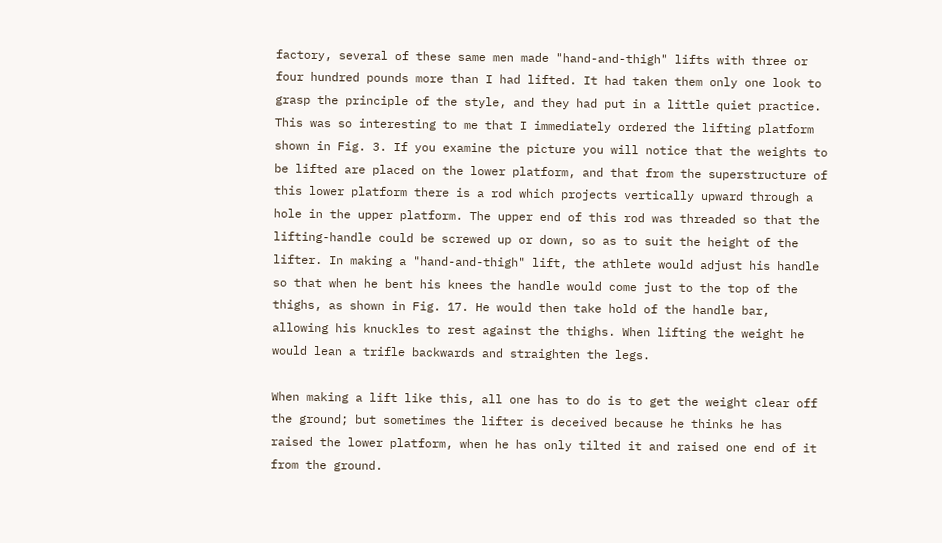factory, several of these same men made "hand-and-thigh" lifts with three or four hundred pounds more than I had lifted. It had taken them only one look to grasp the principle of the style, and they had put in a little quiet practice. This was so interesting to me that I immediately ordered the lifting platform shown in Fig. 3. If you examine the picture you will notice that the weights to be lifted are placed on the lower platform, and that from the superstructure of this lower platform there is a rod which projects vertically upward through a hole in the upper platform. The upper end of this rod was threaded so that the lifting-handle could be screwed up or down, so as to suit the height of the lifter. In making a "hand-and-thigh" lift, the athlete would adjust his handle so that when he bent his knees the handle would come just to the top of the thighs, as shown in Fig. 17. He would then take hold of the handle bar, allowing his knuckles to rest against the thighs. When lifting the weight he would lean a trifle backwards and straighten the legs.

When making a lift like this, all one has to do is to get the weight clear off the ground; but sometimes the lifter is deceived because he thinks he has raised the lower platform, when he has only tilted it and raised one end of it from the ground.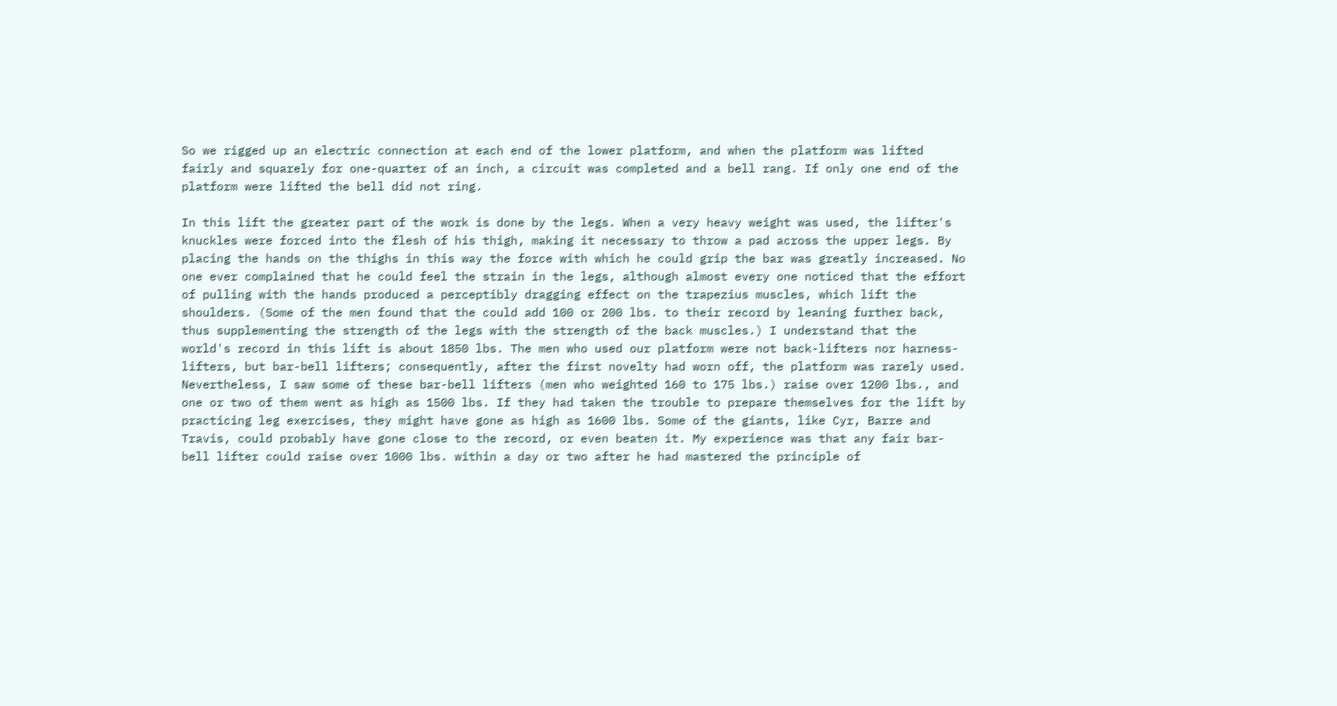So we rigged up an electric connection at each end of the lower platform, and when the platform was lifted fairly and squarely for one-quarter of an inch, a circuit was completed and a bell rang. If only one end of the platform were lifted the bell did not ring.

In this lift the greater part of the work is done by the legs. When a very heavy weight was used, the lifter's knuckles were forced into the flesh of his thigh, making it necessary to throw a pad across the upper legs. By placing the hands on the thighs in this way the force with which he could grip the bar was greatly increased. No one ever complained that he could feel the strain in the legs, although almost every one noticed that the effort of pulling with the hands produced a perceptibly dragging effect on the trapezius muscles, which lift the shoulders. (Some of the men found that the could add 100 or 200 lbs. to their record by leaning further back, thus supplementing the strength of the legs with the strength of the back muscles.) I understand that the world's record in this lift is about 1850 lbs. The men who used our platform were not back-lifters nor harness-lifters, but bar-bell lifters; consequently, after the first novelty had worn off, the platform was rarely used. Nevertheless, I saw some of these bar-bell lifters (men who weighted 160 to 175 lbs.) raise over 1200 lbs., and one or two of them went as high as 1500 lbs. If they had taken the trouble to prepare themselves for the lift by practicing leg exercises, they might have gone as high as 1600 lbs. Some of the giants, like Cyr, Barre and Travis, could probably have gone close to the record, or even beaten it. My experience was that any fair bar-bell lifter could raise over 1000 lbs. within a day or two after he had mastered the principle of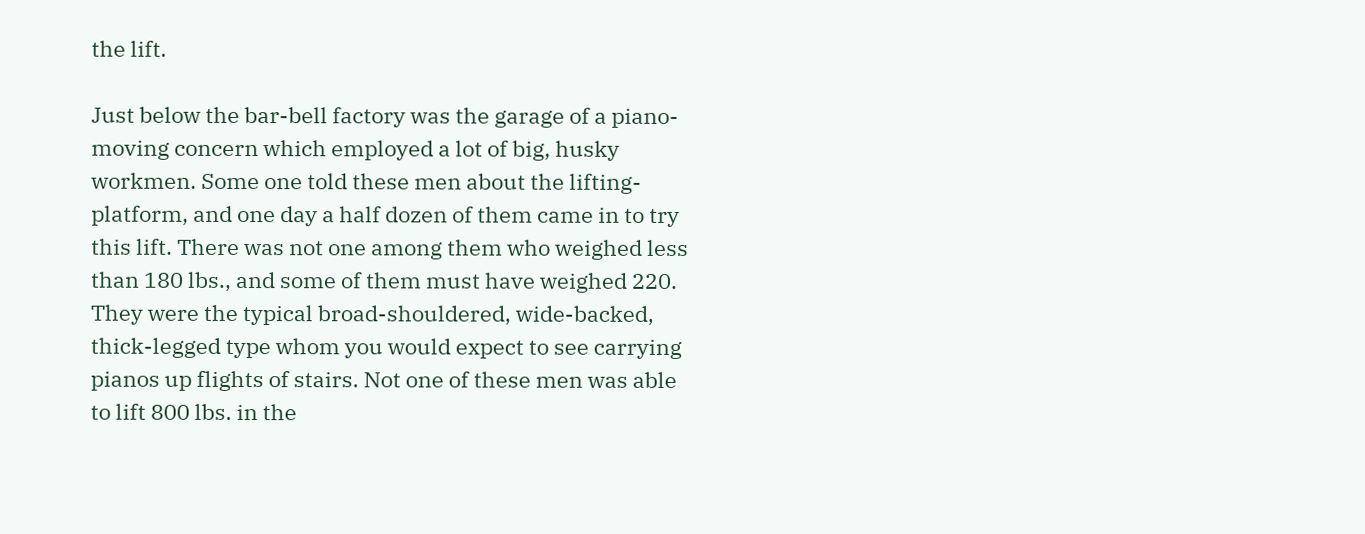the lift.

Just below the bar-bell factory was the garage of a piano-moving concern which employed a lot of big, husky workmen. Some one told these men about the lifting-platform, and one day a half dozen of them came in to try this lift. There was not one among them who weighed less than 180 lbs., and some of them must have weighed 220. They were the typical broad-shouldered, wide-backed, thick-legged type whom you would expect to see carrying pianos up flights of stairs. Not one of these men was able to lift 800 lbs. in the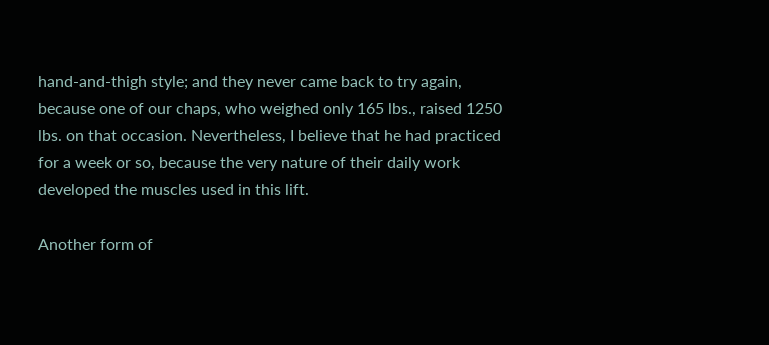hand-and-thigh style; and they never came back to try again, because one of our chaps, who weighed only 165 lbs., raised 1250 lbs. on that occasion. Nevertheless, I believe that he had practiced for a week or so, because the very nature of their daily work developed the muscles used in this lift.

Another form of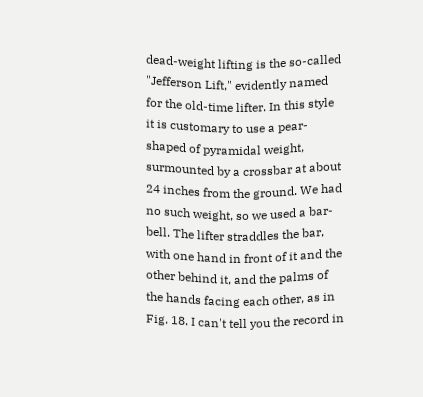dead-weight lifting is the so-called "Jefferson Lift," evidently named for the old-time lifter. In this style it is customary to use a pear-shaped of pyramidal weight, surmounted by a crossbar at about 24 inches from the ground. We had no such weight, so we used a bar-bell. The lifter straddles the bar, with one hand in front of it and the other behind it, and the palms of the hands facing each other, as in Fig. 18. I can't tell you the record in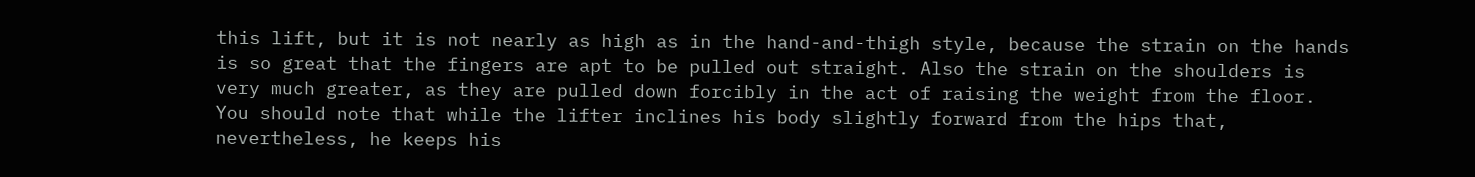this lift, but it is not nearly as high as in the hand-and-thigh style, because the strain on the hands is so great that the fingers are apt to be pulled out straight. Also the strain on the shoulders is very much greater, as they are pulled down forcibly in the act of raising the weight from the floor. You should note that while the lifter inclines his body slightly forward from the hips that, nevertheless, he keeps his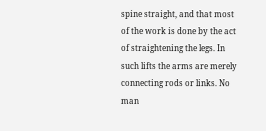spine straight, and that most of the work is done by the act of straightening the legs. In such lifts the arms are merely connecting rods or links. No man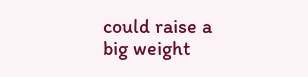could raise a big weight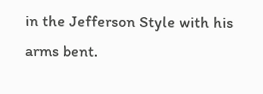in the Jefferson Style with his arms bent.